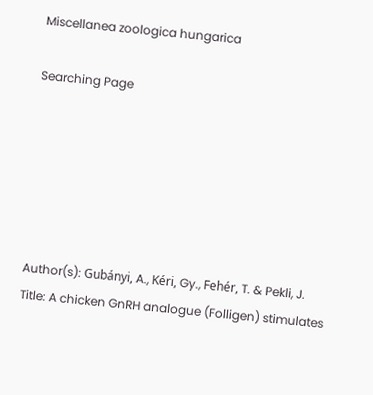Miscellanea zoologica hungarica

Searching Page






Author(s): Gubányi, A., Kéri, Gy., Fehér, T. & Pekli, J.
Title: A chicken GnRH analogue (Folligen) stimulates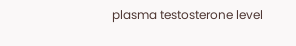plasma testosterone level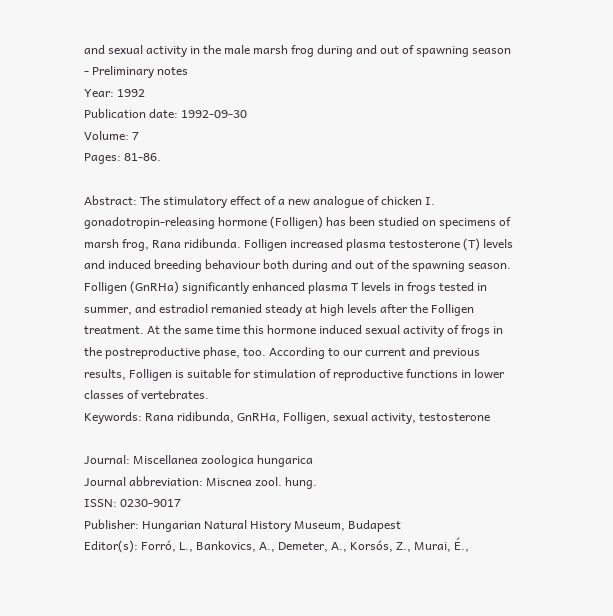and sexual activity in the male marsh frog during and out of spawning season - Preliminary notes
Year: 1992
Publication date: 1992-09-30
Volume: 7
Pages: 81-86.

Abstract: The stimulatory effect of a new analogue of chicken I. gonadotropin-releasing hormone (Folligen) has been studied on specimens of marsh frog, Rana ridibunda. Folligen increased plasma testosterone (T) levels and induced breeding behaviour both during and out of the spawning season. Folligen (GnRHa) significantly enhanced plasma T levels in frogs tested in summer, and estradiol remanied steady at high levels after the Folligen treatment. At the same time this hormone induced sexual activity of frogs in the postreproductive phase, too. According to our current and previous results, Folligen is suitable for stimulation of reproductive functions in lower classes of vertebrates.
Keywords: Rana ridibunda, GnRHa, Folligen, sexual activity, testosterone

Journal: Miscellanea zoologica hungarica
Journal abbreviation: Miscnea zool. hung.
ISSN: 0230-9017
Publisher: Hungarian Natural History Museum, Budapest
Editor(s): Forró, L., Bankovics, A., Demeter, A., Korsós, Z., Murai, É.,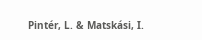Pintér, L. & Matskási, I.